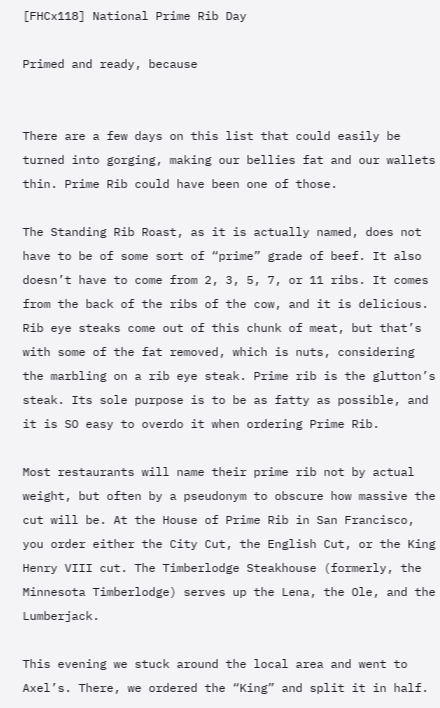[FHCx118] National Prime Rib Day

Primed and ready, because


There are a few days on this list that could easily be turned into gorging, making our bellies fat and our wallets thin. Prime Rib could have been one of those.

The Standing Rib Roast, as it is actually named, does not have to be of some sort of “prime” grade of beef. It also doesn’t have to come from 2, 3, 5, 7, or 11 ribs. It comes from the back of the ribs of the cow, and it is delicious. Rib eye steaks come out of this chunk of meat, but that’s with some of the fat removed, which is nuts, considering the marbling on a rib eye steak. Prime rib is the glutton’s steak. Its sole purpose is to be as fatty as possible, and it is SO easy to overdo it when ordering Prime Rib.

Most restaurants will name their prime rib not by actual weight, but often by a pseudonym to obscure how massive the cut will be. At the House of Prime Rib in San Francisco, you order either the City Cut, the English Cut, or the King Henry VIII cut. The Timberlodge Steakhouse (formerly, the Minnesota Timberlodge) serves up the Lena, the Ole, and the Lumberjack.

This evening we stuck around the local area and went to Axel’s. There, we ordered the “King” and split it in half.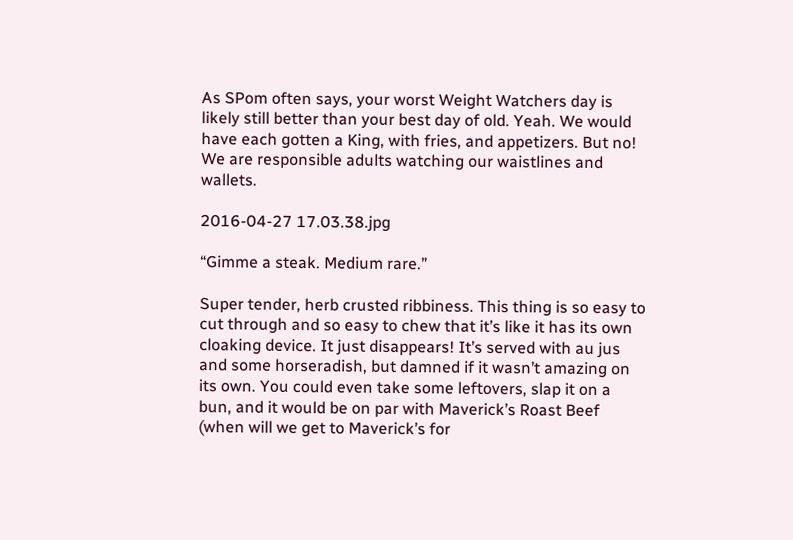As SPom often says, your worst Weight Watchers day is likely still better than your best day of old. Yeah. We would have each gotten a King, with fries, and appetizers. But no! We are responsible adults watching our waistlines and wallets.

2016-04-27 17.03.38.jpg

“Gimme a steak. Medium rare.”

Super tender, herb crusted ribbiness. This thing is so easy to cut through and so easy to chew that it’s like it has its own cloaking device. It just disappears! It’s served with au jus and some horseradish, but damned if it wasn’t amazing on its own. You could even take some leftovers, slap it on a bun, and it would be on par with Maverick’s Roast Beef (when will we get to Maverick’s for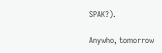SPAK?).

Anywho, tomorrow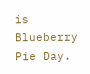is Blueberry Pie Day.